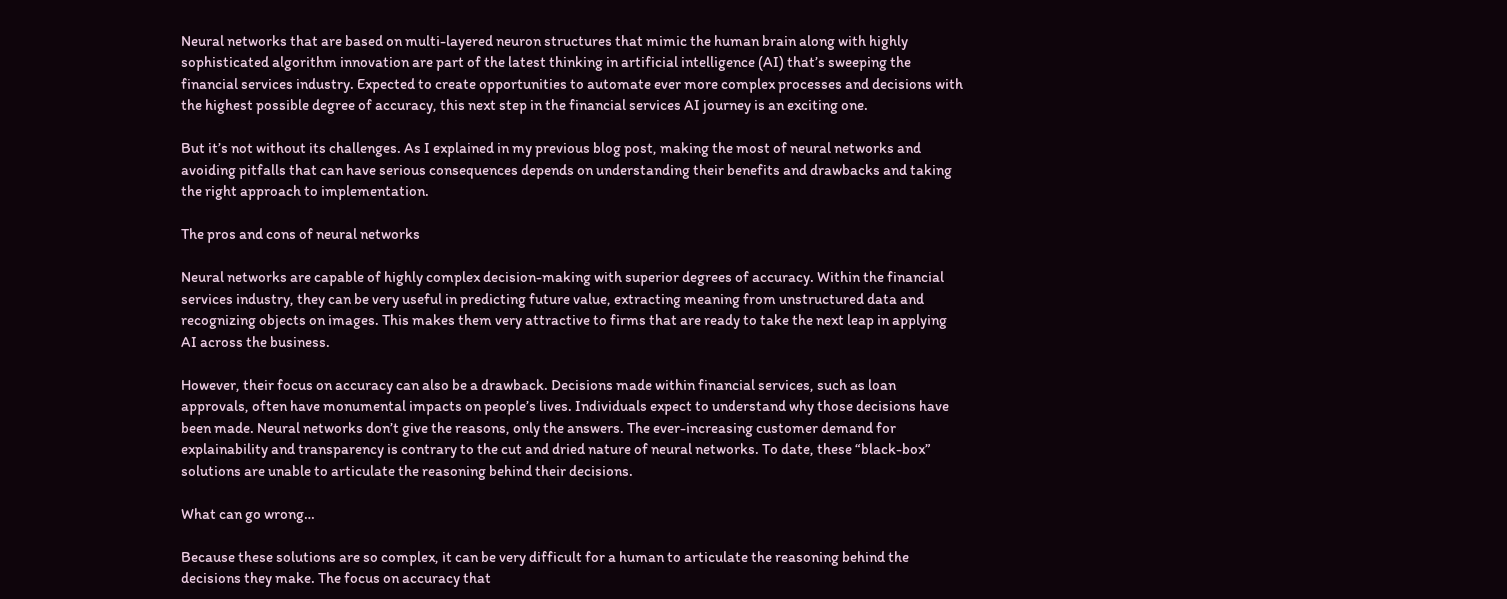Neural networks that are based on multi-layered neuron structures that mimic the human brain along with highly sophisticated algorithm innovation are part of the latest thinking in artificial intelligence (AI) that’s sweeping the financial services industry. Expected to create opportunities to automate ever more complex processes and decisions with the highest possible degree of accuracy, this next step in the financial services AI journey is an exciting one.

But it’s not without its challenges. As I explained in my previous blog post, making the most of neural networks and avoiding pitfalls that can have serious consequences depends on understanding their benefits and drawbacks and taking the right approach to implementation.

The pros and cons of neural networks

Neural networks are capable of highly complex decision-making with superior degrees of accuracy. Within the financial services industry, they can be very useful in predicting future value, extracting meaning from unstructured data and recognizing objects on images. This makes them very attractive to firms that are ready to take the next leap in applying AI across the business.

However, their focus on accuracy can also be a drawback. Decisions made within financial services, such as loan approvals, often have monumental impacts on people’s lives. Individuals expect to understand why those decisions have been made. Neural networks don’t give the reasons, only the answers. The ever-increasing customer demand for explainability and transparency is contrary to the cut and dried nature of neural networks. To date, these “black-box” solutions are unable to articulate the reasoning behind their decisions.

What can go wrong…

Because these solutions are so complex, it can be very difficult for a human to articulate the reasoning behind the decisions they make. The focus on accuracy that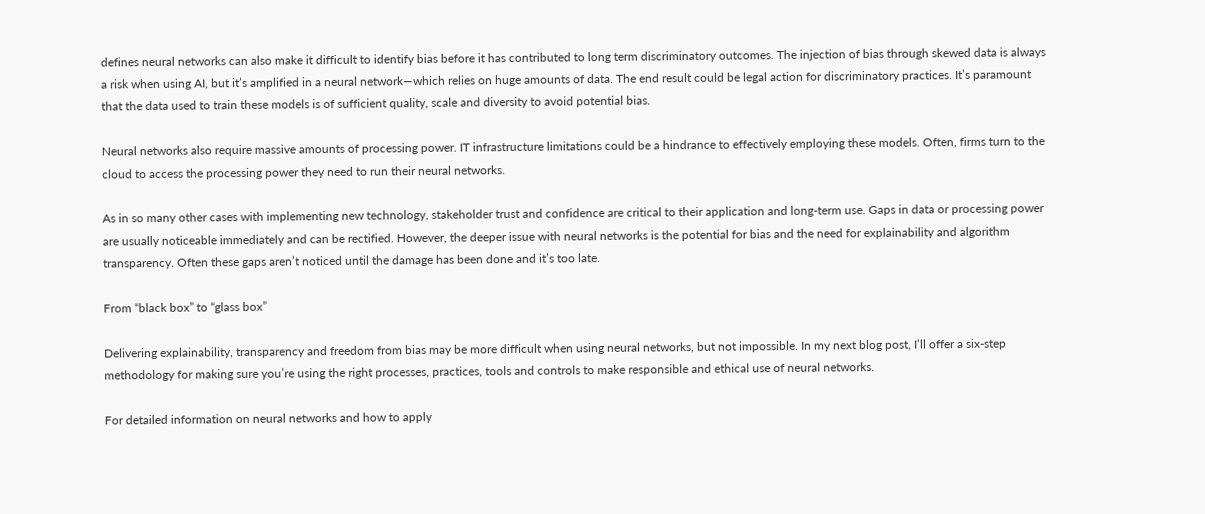defines neural networks can also make it difficult to identify bias before it has contributed to long term discriminatory outcomes. The injection of bias through skewed data is always a risk when using AI, but it’s amplified in a neural network―which relies on huge amounts of data. The end result could be legal action for discriminatory practices. It’s paramount that the data used to train these models is of sufficient quality, scale and diversity to avoid potential bias.

Neural networks also require massive amounts of processing power. IT infrastructure limitations could be a hindrance to effectively employing these models. Often, firms turn to the cloud to access the processing power they need to run their neural networks.

As in so many other cases with implementing new technology, stakeholder trust and confidence are critical to their application and long-term use. Gaps in data or processing power are usually noticeable immediately and can be rectified. However, the deeper issue with neural networks is the potential for bias and the need for explainability and algorithm transparency. Often these gaps aren’t noticed until the damage has been done and it’s too late.

From “black box” to “glass box”

Delivering explainability, transparency and freedom from bias may be more difficult when using neural networks, but not impossible. In my next blog post, I’ll offer a six-step methodology for making sure you’re using the right processes, practices, tools and controls to make responsible and ethical use of neural networks.

For detailed information on neural networks and how to apply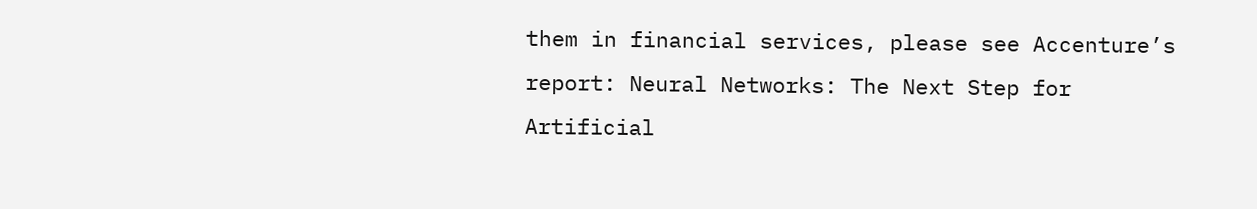them in financial services, please see Accenture’s report: Neural Networks: The Next Step for Artificial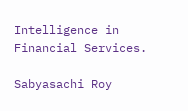Intelligence in Financial Services.

Sabyasachi Roy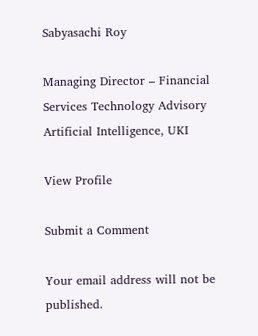Sabyasachi Roy

Managing Director – Financial Services Technology Advisory Artificial Intelligence, UKI

View Profile

Submit a Comment

Your email address will not be published.